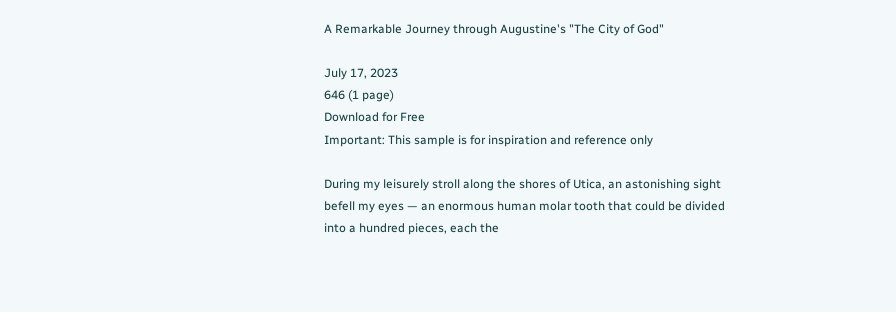A Remarkable Journey through Augustine's "The City of God"

July 17, 2023
646 (1 page)
Download for Free
Important: This sample is for inspiration and reference only

During my leisurely stroll along the shores of Utica, an astonishing sight befell my eyes — an enormous human molar tooth that could be divided into a hundred pieces, each the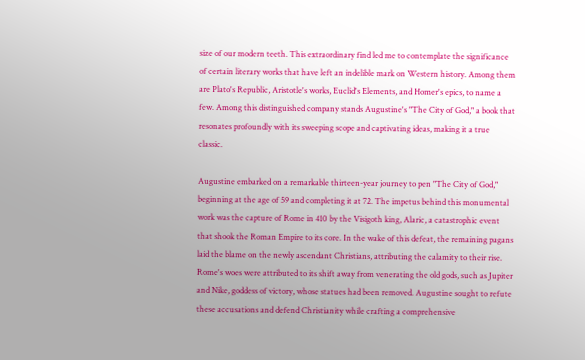size of our modern teeth. This extraordinary find led me to contemplate the significance of certain literary works that have left an indelible mark on Western history. Among them are Plato's Republic, Aristotle's works, Euclid's Elements, and Homer's epics, to name a few. Among this distinguished company stands Augustine's "The City of God," a book that resonates profoundly with its sweeping scope and captivating ideas, making it a true classic.

Augustine embarked on a remarkable thirteen-year journey to pen "The City of God," beginning at the age of 59 and completing it at 72. The impetus behind this monumental work was the capture of Rome in 410 by the Visigoth king, Alaric, a catastrophic event that shook the Roman Empire to its core. In the wake of this defeat, the remaining pagans laid the blame on the newly ascendant Christians, attributing the calamity to their rise. Rome's woes were attributed to its shift away from venerating the old gods, such as Jupiter and Nike, goddess of victory, whose statues had been removed. Augustine sought to refute these accusations and defend Christianity while crafting a comprehensive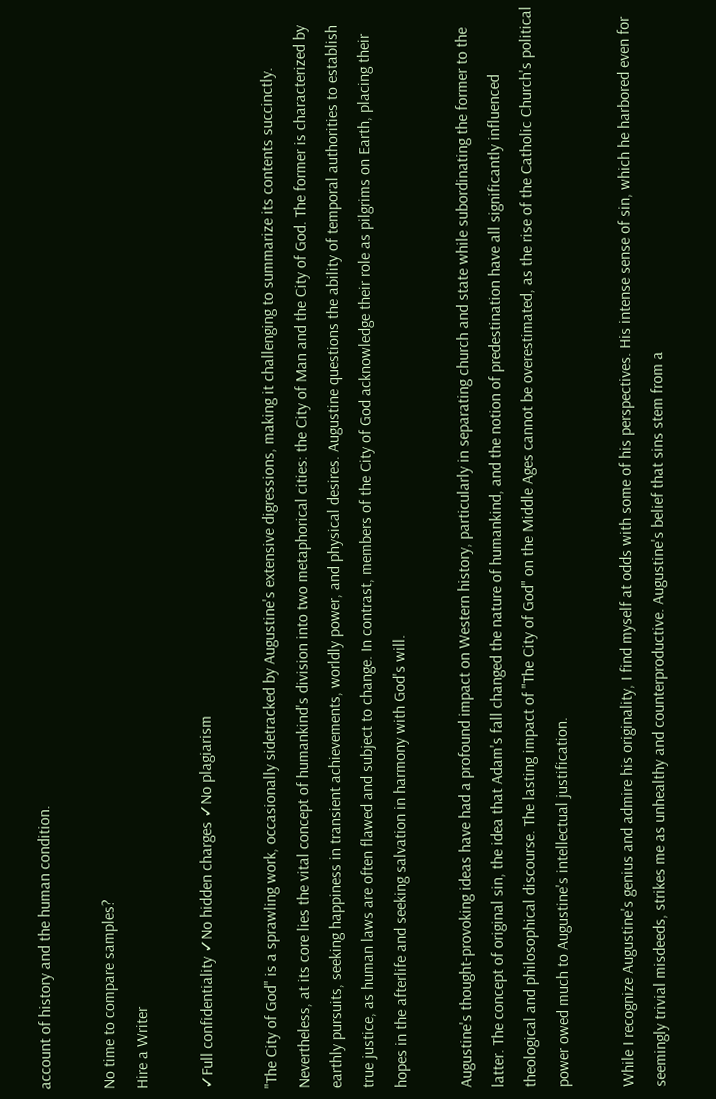account of history and the human condition.

No time to compare samples?
Hire a Writer

✓Full confidentiality ✓No hidden charges ✓No plagiarism

"The City of God" is a sprawling work, occasionally sidetracked by Augustine's extensive digressions, making it challenging to summarize its contents succinctly. Nevertheless, at its core lies the vital concept of humankind's division into two metaphorical cities: the City of Man and the City of God. The former is characterized by earthly pursuits, seeking happiness in transient achievements, worldly power, and physical desires. Augustine questions the ability of temporal authorities to establish true justice, as human laws are often flawed and subject to change. In contrast, members of the City of God acknowledge their role as pilgrims on Earth, placing their hopes in the afterlife and seeking salvation in harmony with God's will.

Augustine's thought-provoking ideas have had a profound impact on Western history, particularly in separating church and state while subordinating the former to the latter. The concept of original sin, the idea that Adam's fall changed the nature of humankind, and the notion of predestination have all significantly influenced theological and philosophical discourse. The lasting impact of "The City of God" on the Middle Ages cannot be overestimated, as the rise of the Catholic Church's political power owed much to Augustine's intellectual justification.

While I recognize Augustine's genius and admire his originality, I find myself at odds with some of his perspectives. His intense sense of sin, which he harbored even for seemingly trivial misdeeds, strikes me as unhealthy and counterproductive. Augustine's belief that sins stem from a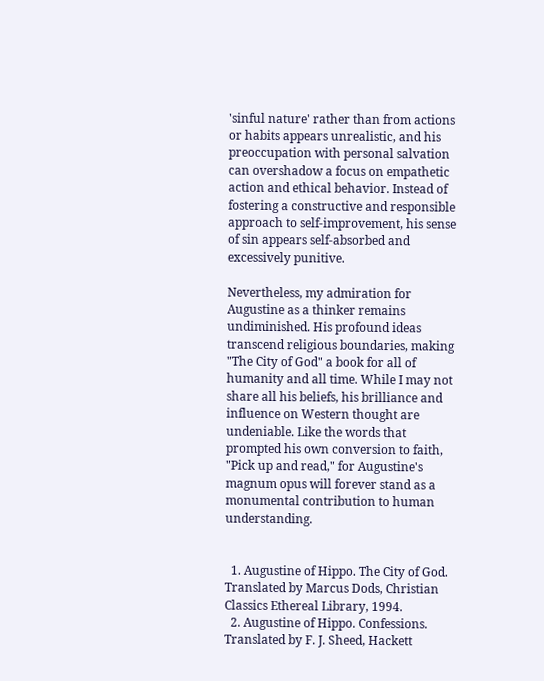'sinful nature' rather than from actions or habits appears unrealistic, and his preoccupation with personal salvation can overshadow a focus on empathetic action and ethical behavior. Instead of fostering a constructive and responsible approach to self-improvement, his sense of sin appears self-absorbed and excessively punitive.

Nevertheless, my admiration for Augustine as a thinker remains undiminished. His profound ideas transcend religious boundaries, making "The City of God" a book for all of humanity and all time. While I may not share all his beliefs, his brilliance and influence on Western thought are undeniable. Like the words that prompted his own conversion to faith, "Pick up and read," for Augustine's magnum opus will forever stand as a monumental contribution to human understanding.


  1. Augustine of Hippo. The City of God. Translated by Marcus Dods, Christian Classics Ethereal Library, 1994.
  2. Augustine of Hippo. Confessions. Translated by F. J. Sheed, Hackett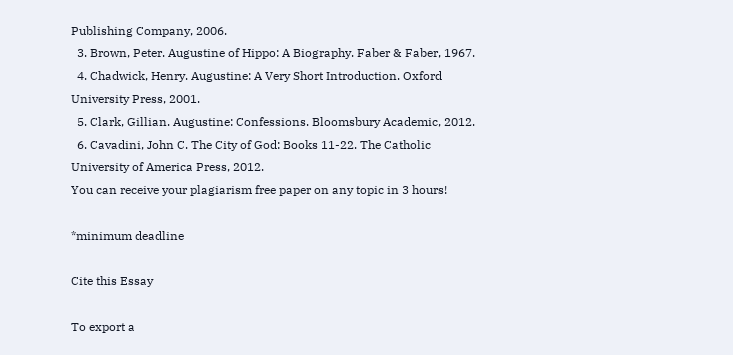Publishing Company, 2006.
  3. Brown, Peter. Augustine of Hippo: A Biography. Faber & Faber, 1967.
  4. Chadwick, Henry. Augustine: A Very Short Introduction. Oxford University Press, 2001.
  5. Clark, Gillian. Augustine: Confessions. Bloomsbury Academic, 2012.
  6. Cavadini, John C. The City of God: Books 11-22. The Catholic University of America Press, 2012.
You can receive your plagiarism free paper on any topic in 3 hours!

*minimum deadline

Cite this Essay

To export a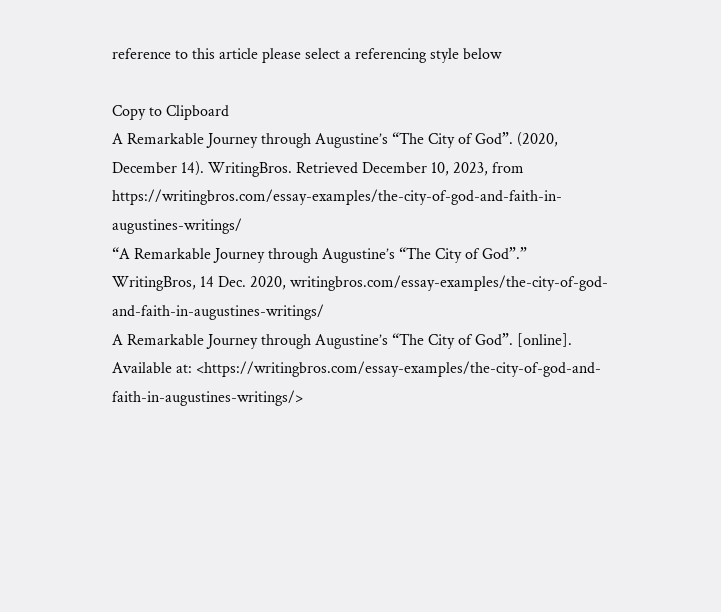reference to this article please select a referencing style below

Copy to Clipboard
A Remarkable Journey through Augustine’s “The City of God”. (2020, December 14). WritingBros. Retrieved December 10, 2023, from https://writingbros.com/essay-examples/the-city-of-god-and-faith-in-augustines-writings/
“A Remarkable Journey through Augustine’s “The City of God”.” WritingBros, 14 Dec. 2020, writingbros.com/essay-examples/the-city-of-god-and-faith-in-augustines-writings/
A Remarkable Journey through Augustine’s “The City of God”. [online]. Available at: <https://writingbros.com/essay-examples/the-city-of-god-and-faith-in-augustines-writings/>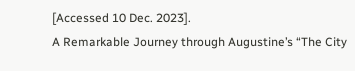[Accessed 10 Dec. 2023].
A Remarkable Journey through Augustine’s “The City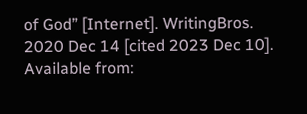of God” [Internet]. WritingBros. 2020 Dec 14 [cited 2023 Dec 10]. Available from: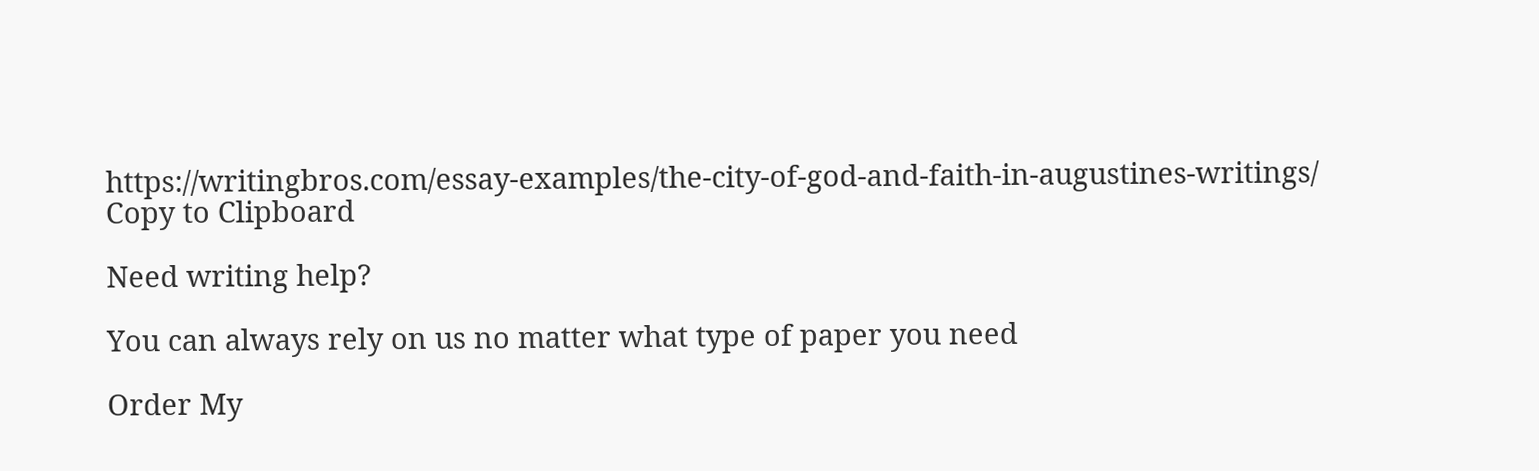https://writingbros.com/essay-examples/the-city-of-god-and-faith-in-augustines-writings/
Copy to Clipboard

Need writing help?

You can always rely on us no matter what type of paper you need

Order My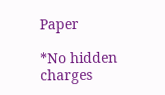Paper

*No hidden charges